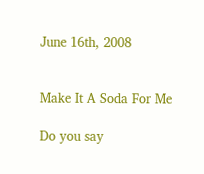June 16th, 2008


Make It A Soda For Me

Do you say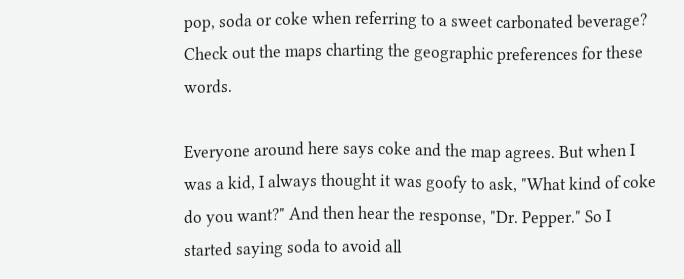pop, soda or coke when referring to a sweet carbonated beverage? Check out the maps charting the geographic preferences for these words.

Everyone around here says coke and the map agrees. But when I was a kid, I always thought it was goofy to ask, "What kind of coke do you want?" And then hear the response, "Dr. Pepper." So I started saying soda to avoid all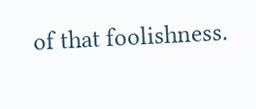of that foolishness.